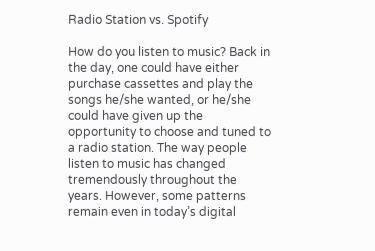Radio Station vs. Spotify

How do you listen to music? Back in the day, one could have either purchase cassettes and play the songs he/she wanted, or he/she could have given up the opportunity to choose and tuned to a radio station. The way people listen to music has changed tremendously throughout the years. However, some patterns remain even in today’s digital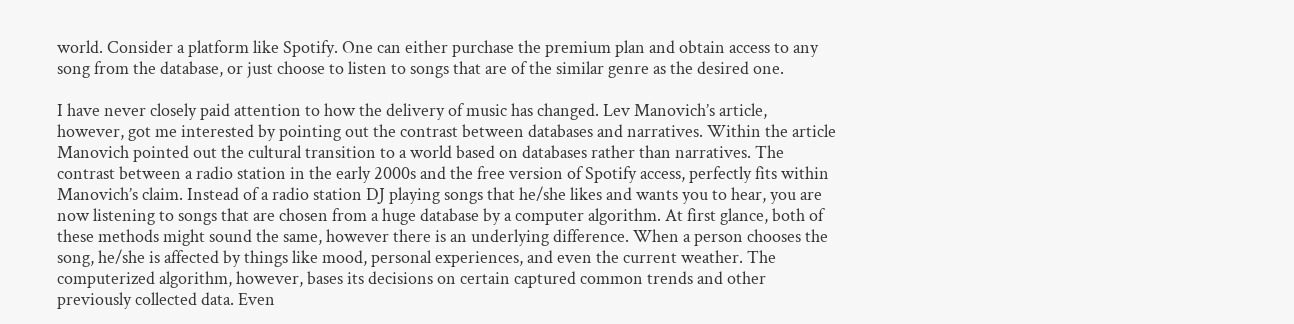world. Consider a platform like Spotify. One can either purchase the premium plan and obtain access to any song from the database, or just choose to listen to songs that are of the similar genre as the desired one.

I have never closely paid attention to how the delivery of music has changed. Lev Manovich’s article, however, got me interested by pointing out the contrast between databases and narratives. Within the article Manovich pointed out the cultural transition to a world based on databases rather than narratives. The contrast between a radio station in the early 2000s and the free version of Spotify access, perfectly fits within Manovich’s claim. Instead of a radio station DJ playing songs that he/she likes and wants you to hear, you are now listening to songs that are chosen from a huge database by a computer algorithm. At first glance, both of these methods might sound the same, however there is an underlying difference. When a person chooses the song, he/she is affected by things like mood, personal experiences, and even the current weather. The computerized algorithm, however, bases its decisions on certain captured common trends and other previously collected data. Even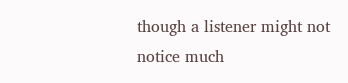though a listener might not notice much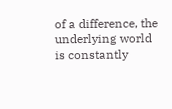of a difference, the underlying world is constantly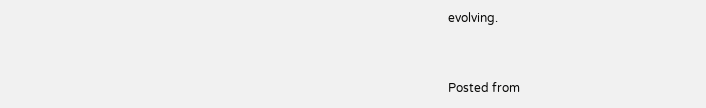evolving.


Posted from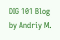DIG 101 Blog by Andriy M.